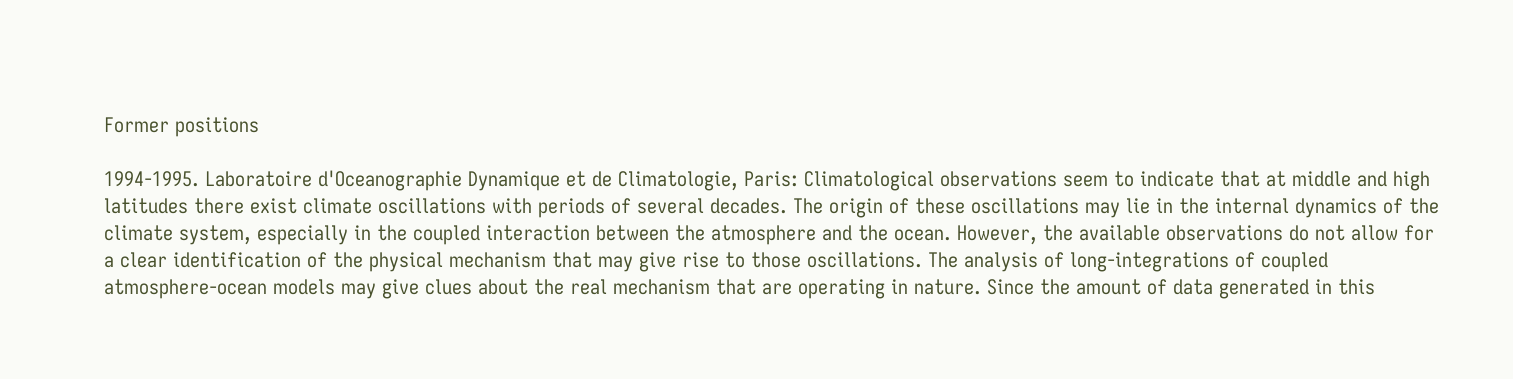Former positions

1994-1995. Laboratoire d'Oceanographie Dynamique et de Climatologie, Paris: Climatological observations seem to indicate that at middle and high latitudes there exist climate oscillations with periods of several decades. The origin of these oscillations may lie in the internal dynamics of the climate system, especially in the coupled interaction between the atmosphere and the ocean. However, the available observations do not allow for a clear identification of the physical mechanism that may give rise to those oscillations. The analysis of long-integrations of coupled atmosphere-ocean models may give clues about the real mechanism that are operating in nature. Since the amount of data generated in this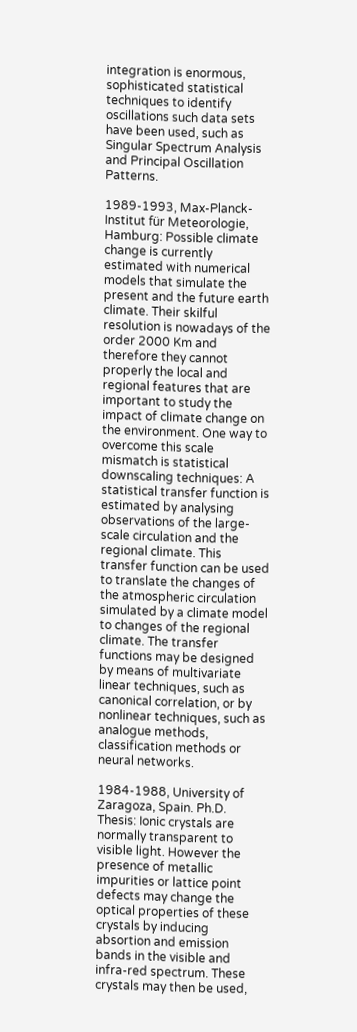integration is enormous, sophisticated statistical techniques to identify oscillations such data sets have been used, such as Singular Spectrum Analysis and Principal Oscillation Patterns.

1989-1993, Max-Planck-Institut für Meteorologie, Hamburg: Possible climate change is currently estimated with numerical models that simulate the present and the future earth climate. Their skilful resolution is nowadays of the order 2000 Km and therefore they cannot properly the local and regional features that are important to study the impact of climate change on the environment. One way to overcome this scale mismatch is statistical downscaling techniques: A statistical transfer function is estimated by analysing observations of the large-scale circulation and the regional climate. This transfer function can be used to translate the changes of the atmospheric circulation simulated by a climate model to changes of the regional climate. The transfer functions may be designed by means of multivariate linear techniques, such as canonical correlation, or by nonlinear techniques, such as analogue methods, classification methods or neural networks.

1984-1988, University of Zaragoza, Spain. Ph.D. Thesis: Ionic crystals are normally transparent to visible light. However the presence of metallic impurities or lattice point defects may change the optical properties of these crystals by inducing absortion and emission bands in the visible and infra-red spectrum. These crystals may then be used,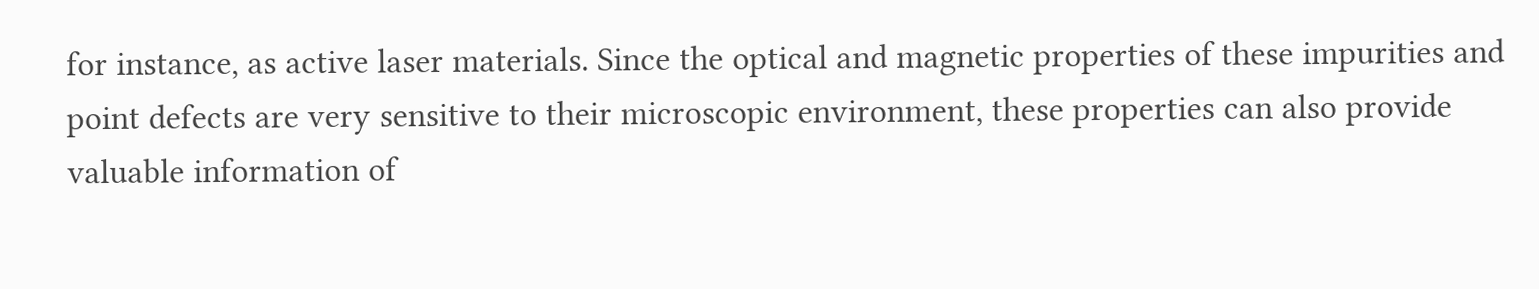for instance, as active laser materials. Since the optical and magnetic properties of these impurities and point defects are very sensitive to their microscopic environment, these properties can also provide valuable information of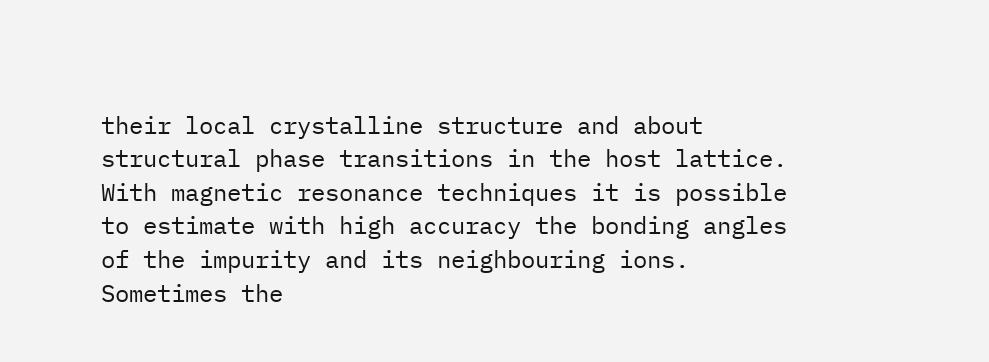their local crystalline structure and about structural phase transitions in the host lattice. With magnetic resonance techniques it is possible to estimate with high accuracy the bonding angles of the impurity and its neighbouring ions. Sometimes the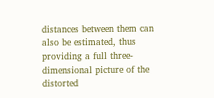distances between them can also be estimated, thus providing a full three-dimensional picture of the distorted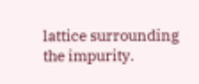lattice surrounding the impurity.